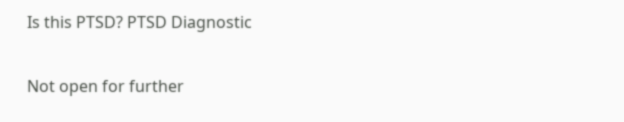Is this PTSD? PTSD Diagnostic

Not open for further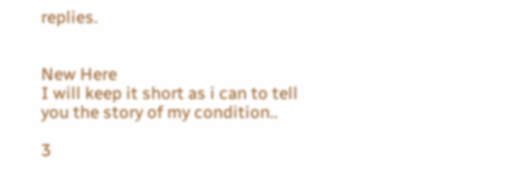replies.


New Here
I will keep it short as i can to tell you the story of my condition..

3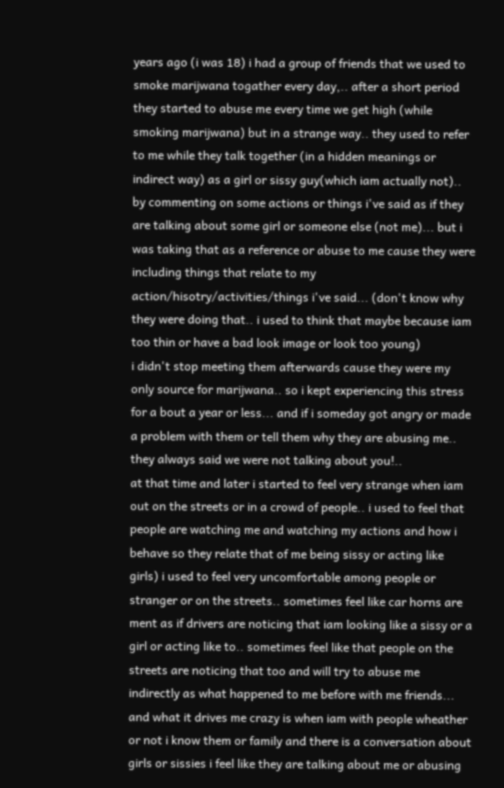years ago (i was 18) i had a group of friends that we used to smoke marijwana togather every day,.. after a short period they started to abuse me every time we get high (while smoking marijwana) but in a strange way.. they used to refer to me while they talk together (in a hidden meanings or indirect way) as a girl or sissy guy(which iam actually not).. by commenting on some actions or things i've said as if they are talking about some girl or someone else (not me)... but i was taking that as a reference or abuse to me cause they were including things that relate to my action/hisotry/activities/things i've said... (don't know why they were doing that.. i used to think that maybe because iam too thin or have a bad look image or look too young)
i didn't stop meeting them afterwards cause they were my only source for marijwana.. so i kept experiencing this stress for a bout a year or less... and if i someday got angry or made a problem with them or tell them why they are abusing me.. they always said we were not talking about you!..
at that time and later i started to feel very strange when iam out on the streets or in a crowd of people.. i used to feel that people are watching me and watching my actions and how i behave so they relate that of me being sissy or acting like girls) i used to feel very uncomfortable among people or stranger or on the streets.. sometimes feel like car horns are ment as if drivers are noticing that iam looking like a sissy or a girl or acting like to.. sometimes feel like that people on the streets are noticing that too and will try to abuse me indirectly as what happened to me before with me friends... and what it drives me crazy is when iam with people wheather or not i know them or family and there is a conversation about girls or sissies i feel like they are talking about me or abusing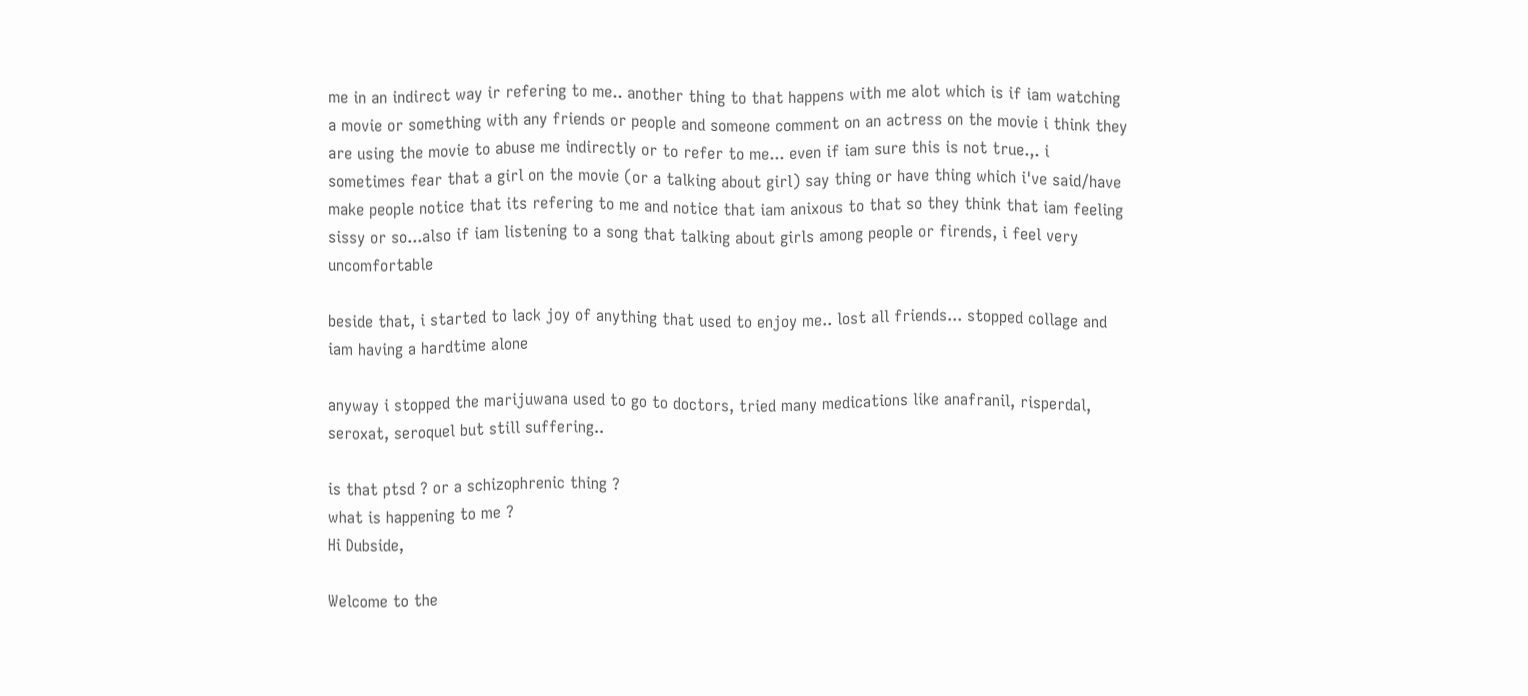me in an indirect way ir refering to me.. another thing to that happens with me alot which is if iam watching a movie or something with any friends or people and someone comment on an actress on the movie i think they are using the movie to abuse me indirectly or to refer to me... even if iam sure this is not true.,. i sometimes fear that a girl on the movie (or a talking about girl) say thing or have thing which i've said/have make people notice that its refering to me and notice that iam anixous to that so they think that iam feeling sissy or so...also if iam listening to a song that talking about girls among people or firends, i feel very uncomfortable

beside that, i started to lack joy of anything that used to enjoy me.. lost all friends... stopped collage and iam having a hardtime alone

anyway i stopped the marijuwana used to go to doctors, tried many medications like anafranil, risperdal, seroxat, seroquel but still suffering..

is that ptsd ? or a schizophrenic thing ?
what is happening to me ?
Hi Dubside,

Welcome to the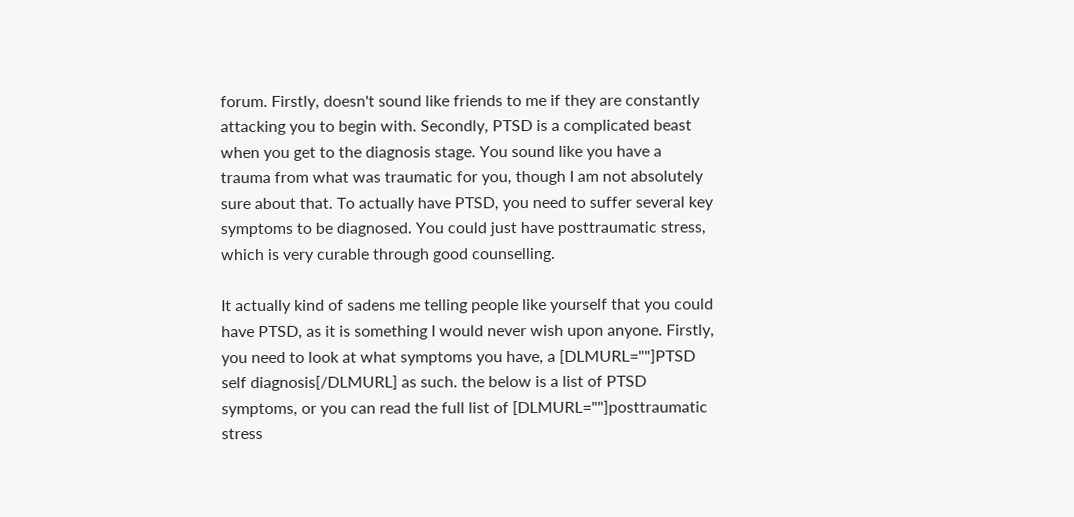forum. Firstly, doesn't sound like friends to me if they are constantly attacking you to begin with. Secondly, PTSD is a complicated beast when you get to the diagnosis stage. You sound like you have a trauma from what was traumatic for you, though I am not absolutely sure about that. To actually have PTSD, you need to suffer several key symptoms to be diagnosed. You could just have posttraumatic stress, which is very curable through good counselling.

It actually kind of sadens me telling people like yourself that you could have PTSD, as it is something I would never wish upon anyone. Firstly, you need to look at what symptoms you have, a [DLMURL=""]PTSD self diagnosis[/DLMURL] as such. the below is a list of PTSD symptoms, or you can read the full list of [DLMURL=""]posttraumatic stress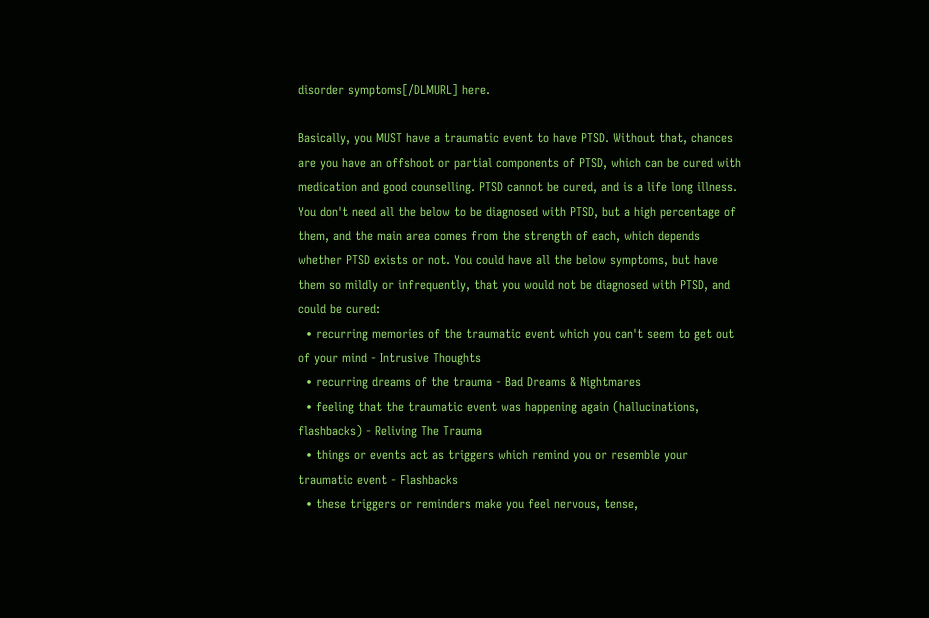disorder symptoms[/DLMURL] here.

Basically, you MUST have a traumatic event to have PTSD. Without that, chances are you have an offshoot or partial components of PTSD, which can be cured with medication and good counselling. PTSD cannot be cured, and is a life long illness. You don't need all the below to be diagnosed with PTSD, but a high percentage of them, and the main area comes from the strength of each, which depends whether PTSD exists or not. You could have all the below symptoms, but have them so mildly or infrequently, that you would not be diagnosed with PTSD, and could be cured:
  • recurring memories of the traumatic event which you can't seem to get out of your mind - Intrusive Thoughts
  • recurring dreams of the trauma - Bad Dreams & Nightmares
  • feeling that the traumatic event was happening again (hallucinations, flashbacks) - Reliving The Trauma
  • things or events act as triggers which remind you or resemble your traumatic event - Flashbacks
  • these triggers or reminders make you feel nervous, tense,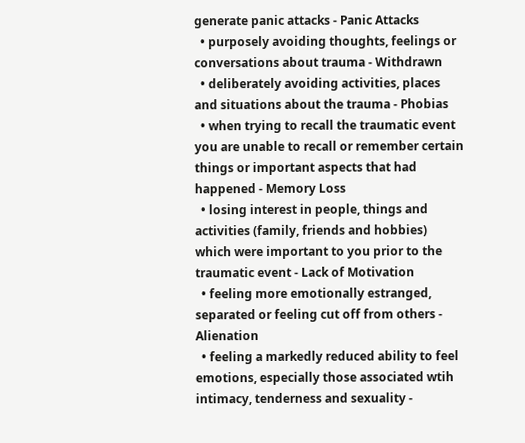generate panic attacks - Panic Attacks
  • purposely avoiding thoughts, feelings or conversations about trauma - Withdrawn
  • deliberately avoiding activities, places and situations about the trauma - Phobias
  • when trying to recall the traumatic event you are unable to recall or remember certain things or important aspects that had happened - Memory Loss
  • losing interest in people, things and activities (family, friends and hobbies) which were important to you prior to the traumatic event - Lack of Motivation
  • feeling more emotionally estranged, separated or feeling cut off from others - Alienation
  • feeling a markedly reduced ability to feel emotions, especially those associated wtih intimacy, tenderness and sexuality -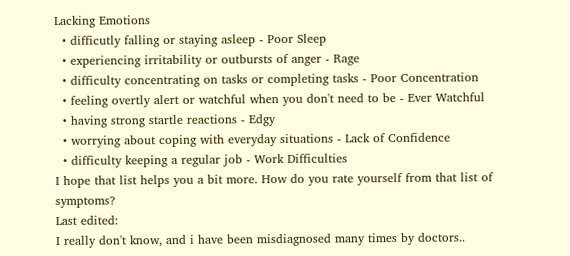Lacking Emotions
  • difficutly falling or staying asleep - Poor Sleep
  • experiencing irritability or outbursts of anger - Rage
  • difficulty concentrating on tasks or completing tasks - Poor Concentration
  • feeling overtly alert or watchful when you don't need to be - Ever Watchful
  • having strong startle reactions - Edgy
  • worrying about coping with everyday situations - Lack of Confidence
  • difficulty keeping a regular job - Work Difficulties
I hope that list helps you a bit more. How do you rate yourself from that list of symptoms?
Last edited:
I really don't know, and i have been misdiagnosed many times by doctors..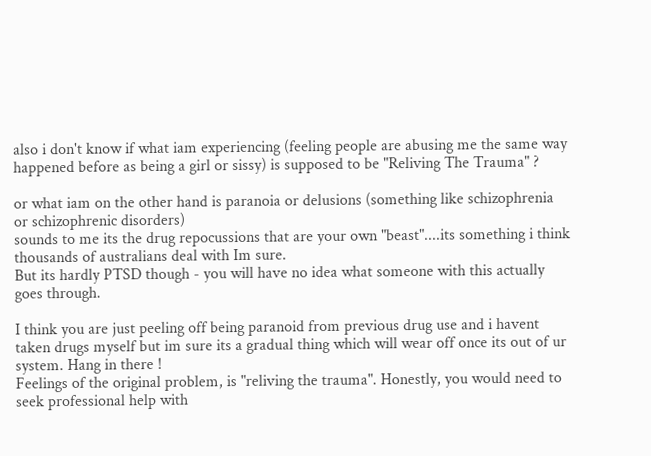also i don't know if what iam experiencing (feeling people are abusing me the same way happened before as being a girl or sissy) is supposed to be "Reliving The Trauma" ?

or what iam on the other hand is paranoia or delusions (something like schizophrenia or schizophrenic disorders)
sounds to me its the drug repocussions that are your own "beast"....its something i think thousands of australians deal with Im sure.
But its hardly PTSD though - you will have no idea what someone with this actually goes through.

I think you are just peeling off being paranoid from previous drug use and i havent taken drugs myself but im sure its a gradual thing which will wear off once its out of ur system. Hang in there !
Feelings of the original problem, is "reliving the trauma". Honestly, you would need to seek professional help with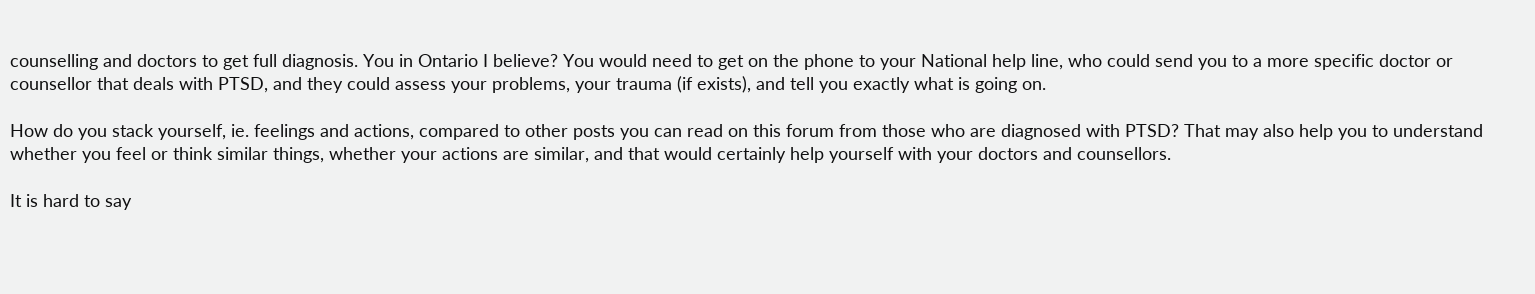counselling and doctors to get full diagnosis. You in Ontario I believe? You would need to get on the phone to your National help line, who could send you to a more specific doctor or counsellor that deals with PTSD, and they could assess your problems, your trauma (if exists), and tell you exactly what is going on.

How do you stack yourself, ie. feelings and actions, compared to other posts you can read on this forum from those who are diagnosed with PTSD? That may also help you to understand whether you feel or think similar things, whether your actions are similar, and that would certainly help yourself with your doctors and counsellors.

It is hard to say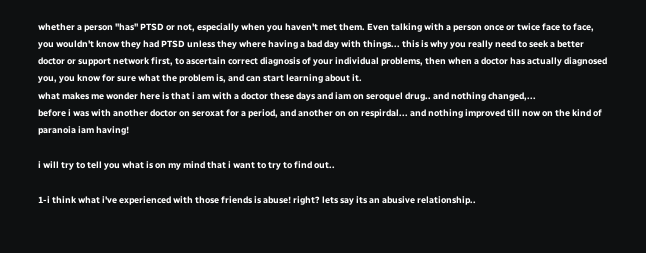whether a person "has" PTSD or not, especially when you haven't met them. Even talking with a person once or twice face to face, you wouldn't know they had PTSD unless they where having a bad day with things... this is why you really need to seek a better doctor or support network first, to ascertain correct diagnosis of your individual problems, then when a doctor has actually diagnosed you, you know for sure what the problem is, and can start learning about it.
what makes me wonder here is that i am with a doctor these days and iam on seroquel drug.. and nothing changed,...
before i was with another doctor on seroxat for a period, and another on on respirdal... and nothing improved till now on the kind of paranoia iam having!

i will try to tell you what is on my mind that i want to try to find out..

1-i think what i've experienced with those friends is abuse! right? lets say its an abusive relationship..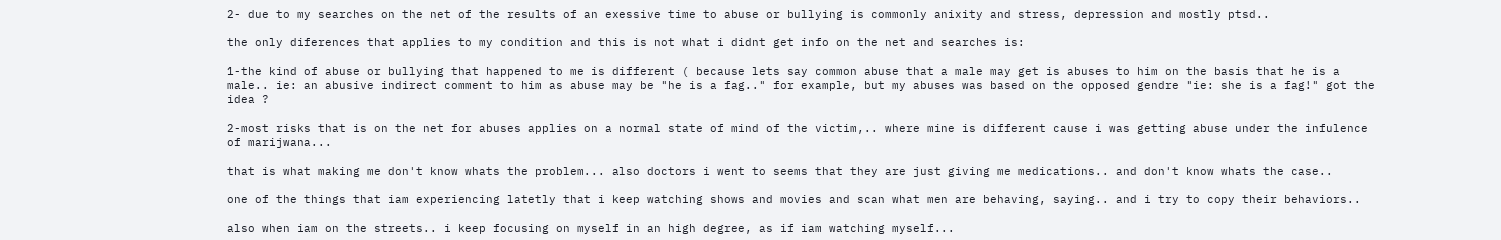2- due to my searches on the net of the results of an exessive time to abuse or bullying is commonly anixity and stress, depression and mostly ptsd..

the only diferences that applies to my condition and this is not what i didnt get info on the net and searches is:

1-the kind of abuse or bullying that happened to me is different ( because lets say common abuse that a male may get is abuses to him on the basis that he is a male.. ie: an abusive indirect comment to him as abuse may be "he is a fag.." for example, but my abuses was based on the opposed gendre "ie: she is a fag!" got the idea ?

2-most risks that is on the net for abuses applies on a normal state of mind of the victim,.. where mine is different cause i was getting abuse under the infulence of marijwana...

that is what making me don't know whats the problem... also doctors i went to seems that they are just giving me medications.. and don't know whats the case..

one of the things that iam experiencing latetly that i keep watching shows and movies and scan what men are behaving, saying.. and i try to copy their behaviors..

also when iam on the streets.. i keep focusing on myself in an high degree, as if iam watching myself...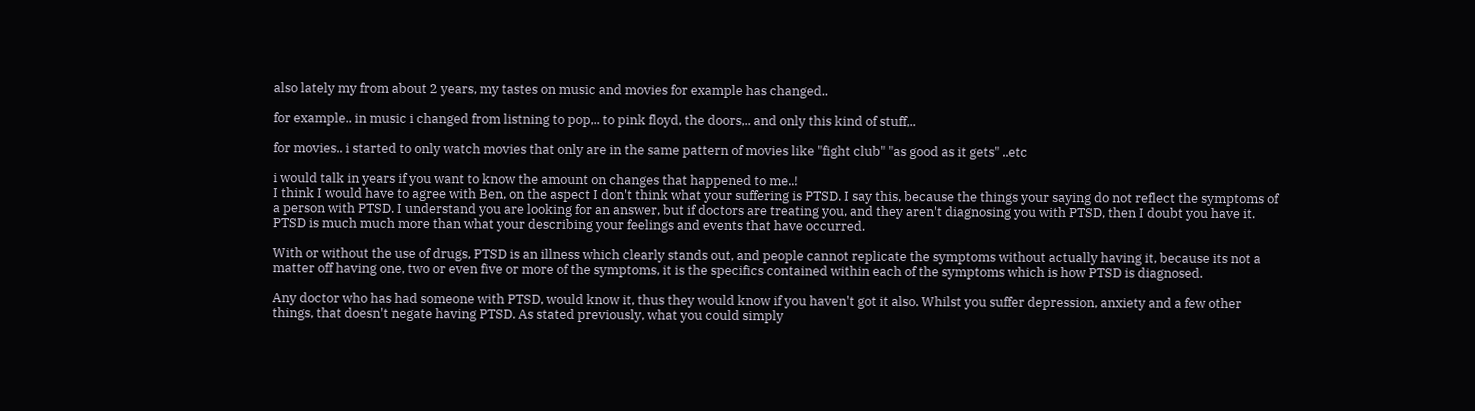also lately my from about 2 years, my tastes on music and movies for example has changed..

for example.. in music i changed from listning to pop,.. to pink floyd, the doors,.. and only this kind of stuff,..

for movies.. i started to only watch movies that only are in the same pattern of movies like "fight club" "as good as it gets" ..etc

i would talk in years if you want to know the amount on changes that happened to me..!
I think I would have to agree with Ben, on the aspect I don't think what your suffering is PTSD. I say this, because the things your saying do not reflect the symptoms of a person with PTSD. I understand you are looking for an answer, but if doctors are treating you, and they aren't diagnosing you with PTSD, then I doubt you have it. PTSD is much much more than what your describing your feelings and events that have occurred.

With or without the use of drugs, PTSD is an illness which clearly stands out, and people cannot replicate the symptoms without actually having it, because its not a matter off having one, two or even five or more of the symptoms, it is the specifics contained within each of the symptoms which is how PTSD is diagnosed.

Any doctor who has had someone with PTSD, would know it, thus they would know if you haven't got it also. Whilst you suffer depression, anxiety and a few other things, that doesn't negate having PTSD. As stated previously, what you could simply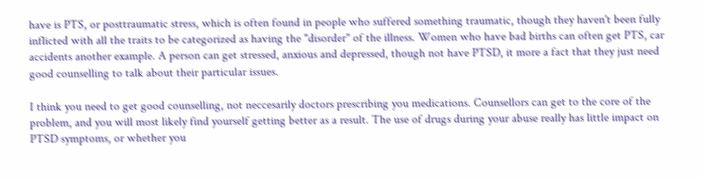have is PTS, or posttraumatic stress, which is often found in people who suffered something traumatic, though they haven't been fully inflicted with all the traits to be categorized as having the "disorder" of the illness. Women who have bad births can often get PTS, car accidents another example. A person can get stressed, anxious and depressed, though not have PTSD, it more a fact that they just need good counselling to talk about their particular issues.

I think you need to get good counselling, not neccesarily doctors prescribing you medications. Counsellors can get to the core of the problem, and you will most likely find yourself getting better as a result. The use of drugs during your abuse really has little impact on PTSD symptoms, or whether you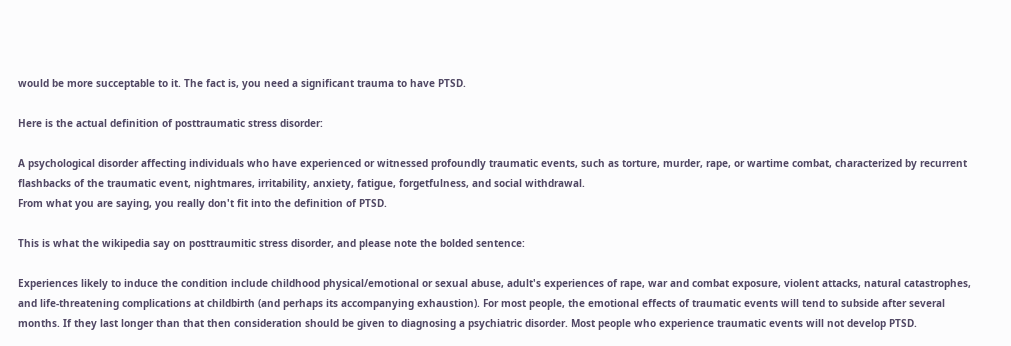would be more succeptable to it. The fact is, you need a significant trauma to have PTSD.

Here is the actual definition of posttraumatic stress disorder:

A psychological disorder affecting individuals who have experienced or witnessed profoundly traumatic events, such as torture, murder, rape, or wartime combat, characterized by recurrent flashbacks of the traumatic event, nightmares, irritability, anxiety, fatigue, forgetfulness, and social withdrawal.
From what you are saying, you really don't fit into the definition of PTSD.

This is what the wikipedia say on posttraumitic stress disorder, and please note the bolded sentence:

Experiences likely to induce the condition include childhood physical/emotional or sexual abuse, adult's experiences of rape, war and combat exposure, violent attacks, natural catastrophes, and life-threatening complications at childbirth (and perhaps its accompanying exhaustion). For most people, the emotional effects of traumatic events will tend to subside after several months. If they last longer than that then consideration should be given to diagnosing a psychiatric disorder. Most people who experience traumatic events will not develop PTSD.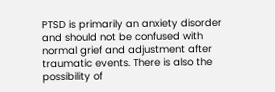PTSD is primarily an anxiety disorder and should not be confused with normal grief and adjustment after traumatic events. There is also the possibility of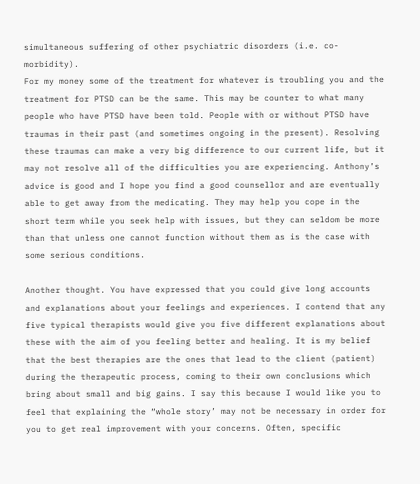simultaneous suffering of other psychiatric disorders (i.e. co-morbidity).
For my money some of the treatment for whatever is troubling you and the treatment for PTSD can be the same. This may be counter to what many people who have PTSD have been told. People with or without PTSD have traumas in their past (and sometimes ongoing in the present). Resolving these traumas can make a very big difference to our current life, but it may not resolve all of the difficulties you are experiencing. Anthony’s advice is good and I hope you find a good counsellor and are eventually able to get away from the medicating. They may help you cope in the short term while you seek help with issues, but they can seldom be more than that unless one cannot function without them as is the case with some serious conditions.

Another thought. You have expressed that you could give long accounts and explanations about your feelings and experiences. I contend that any five typical therapists would give you five different explanations about these with the aim of you feeling better and healing. It is my belief that the best therapies are the ones that lead to the client (patient) during the therapeutic process, coming to their own conclusions which bring about small and big gains. I say this because I would like you to feel that explaining the “whole story’ may not be necessary in order for you to get real improvement with your concerns. Often, specific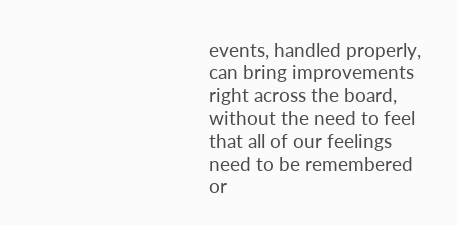events, handled properly, can bring improvements right across the board, without the need to feel that all of our feelings need to be remembered or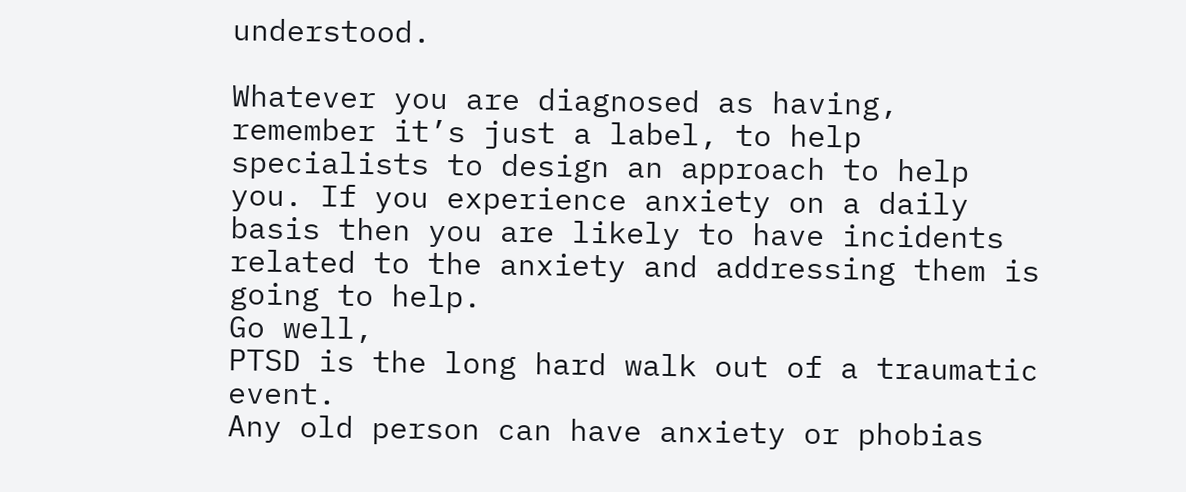understood.

Whatever you are diagnosed as having, remember it’s just a label, to help specialists to design an approach to help you. If you experience anxiety on a daily basis then you are likely to have incidents related to the anxiety and addressing them is going to help.
Go well,
PTSD is the long hard walk out of a traumatic event.
Any old person can have anxiety or phobias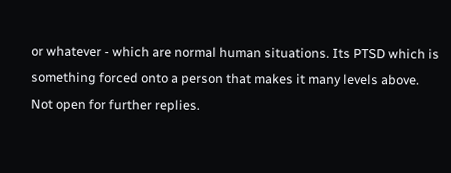or whatever - which are normal human situations. Its PTSD which is something forced onto a person that makes it many levels above.
Not open for further replies.